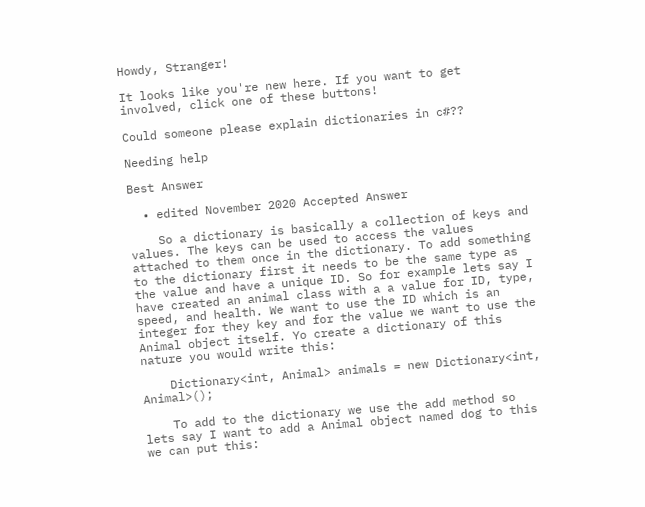Howdy, Stranger!

It looks like you're new here. If you want to get involved, click one of these buttons!

Could someone please explain dictionaries in c#??

Needing help

Best Answer

  • edited November 2020 Accepted Answer

    So a dictionary is basically a collection of keys and values. The keys can be used to access the values attached to them once in the dictionary. To add something to the dictionary first it needs to be the same type as the value and have a unique ID. So for example lets say I have created an animal class with a a value for ID, type, speed, and health. We want to use the ID which is an integer for they key and for the value we want to use the Animal object itself. Yo create a dictionary of this nature you would write this:

    Dictionary<int, Animal> animals = new Dictionary<int, Animal>();

    To add to the dictionary we use the add method so lets say I want to add a Animal object named dog to this we can put this: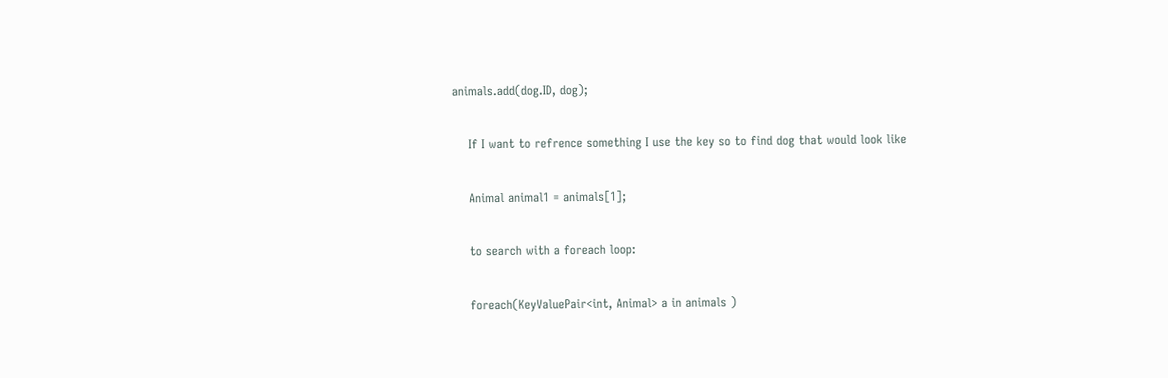animals.add(dog.ID, dog);

    If I want to refrence something I use the key so to find dog that would look like

    Animal animal1 = animals[1];

    to search with a foreach loop:

    foreach(KeyValuePair<int, Animal> a in animals )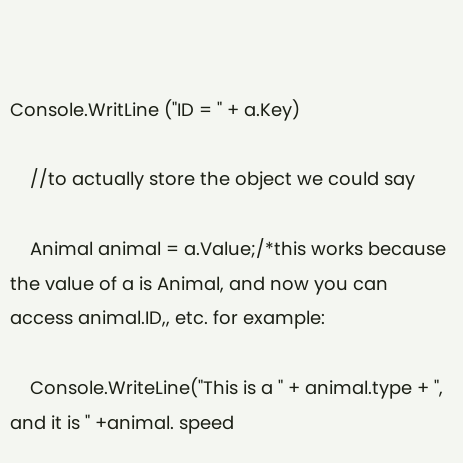Console.WritLine ("ID = " + a.Key)

    //to actually store the object we could say

    Animal animal = a.Value;/*this works because the value of a is Animal, and now you can access animal.ID,, etc. for example:

    Console.WriteLine("This is a " + animal.type + ", and it is " +animal. speed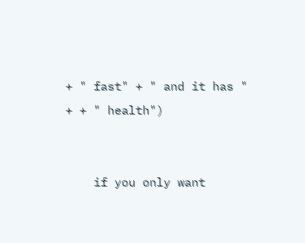+ " fast" + " and it has " + + " health")


    if you only want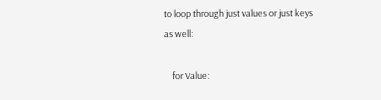to loop through just values or just keys as well:

    for Value: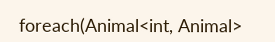foreach(Animal<int, Animal>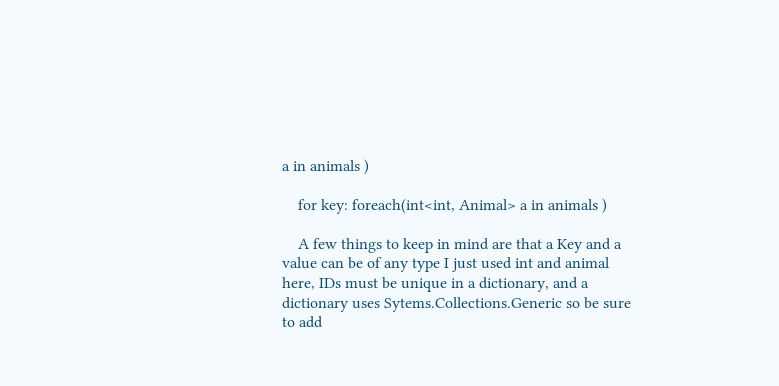a in animals )

    for key: foreach(int<int, Animal> a in animals )

    A few things to keep in mind are that a Key and a value can be of any type I just used int and animal here, IDs must be unique in a dictionary, and a dictionary uses Sytems.Collections.Generic so be sure to add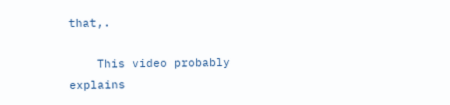that,.

    This video probably explains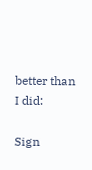better than I did:

Sign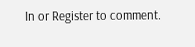In or Register to comment.